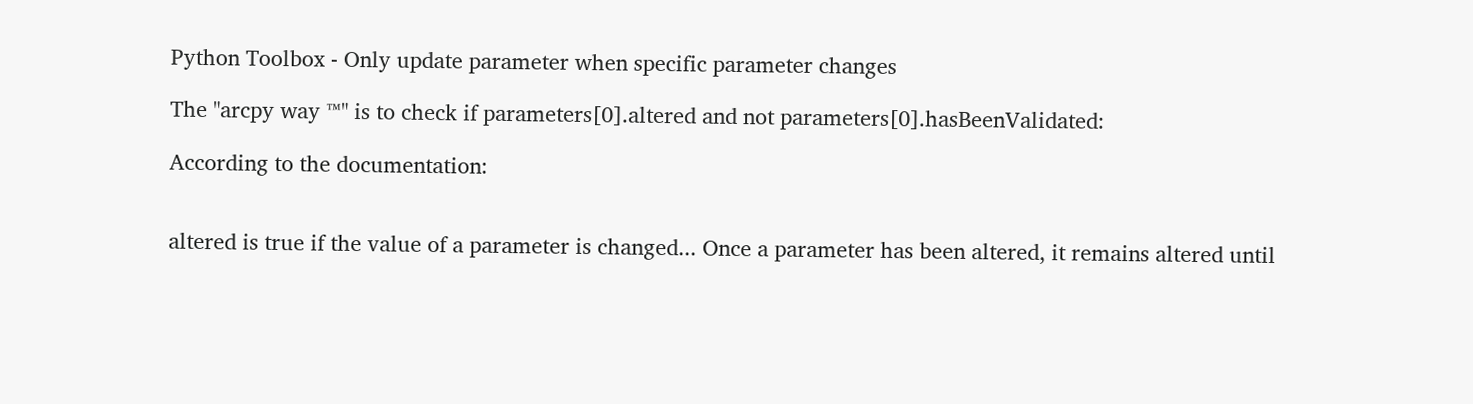Python Toolbox - Only update parameter when specific parameter changes

The "arcpy way ™" is to check if parameters[0].altered and not parameters[0].hasBeenValidated:

According to the documentation:


altered is true if the value of a parameter is changed... Once a parameter has been altered, it remains altered until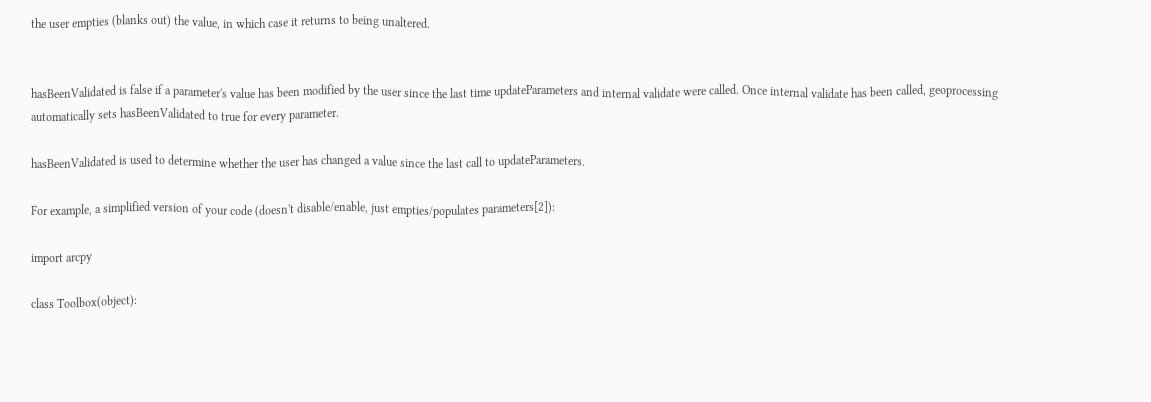the user empties (blanks out) the value, in which case it returns to being unaltered.


hasBeenValidated is false if a parameter's value has been modified by the user since the last time updateParameters and internal validate were called. Once internal validate has been called, geoprocessing automatically sets hasBeenValidated to true for every parameter.

hasBeenValidated is used to determine whether the user has changed a value since the last call to updateParameters.

For example, a simplified version of your code (doesn't disable/enable, just empties/populates parameters[2]):

import arcpy

class Toolbox(object):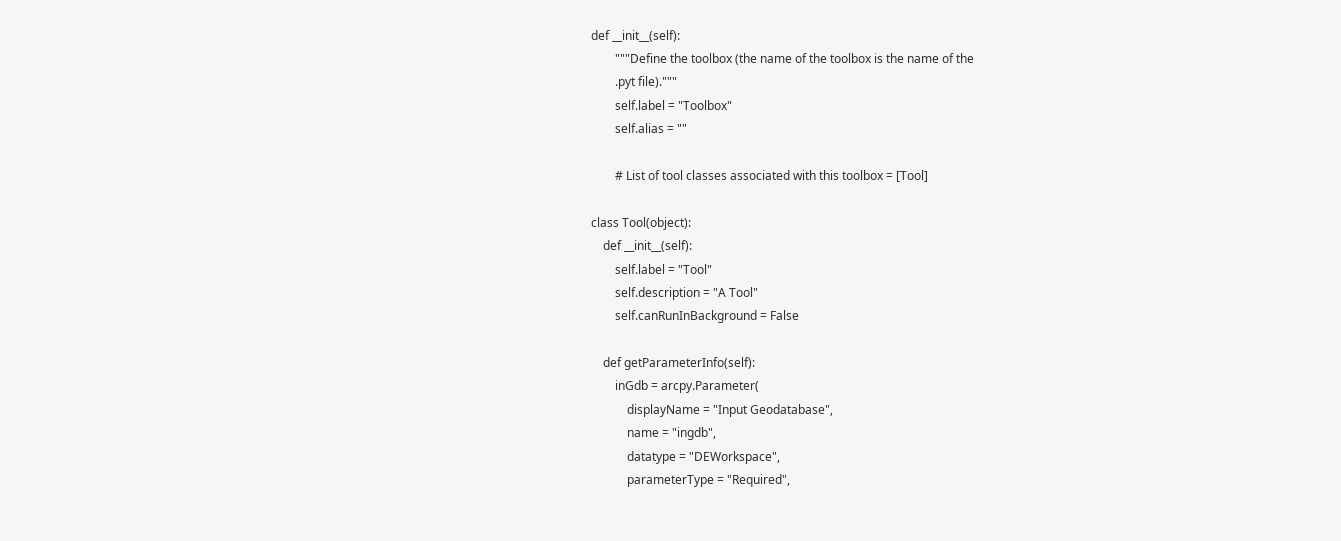def __init__(self):
        """Define the toolbox (the name of the toolbox is the name of the
        .pyt file)."""
        self.label = "Toolbox"
        self.alias = ""

        # List of tool classes associated with this toolbox = [Tool]

class Tool(object):
    def __init__(self):
        self.label = "Tool"
        self.description = "A Tool"
        self.canRunInBackground = False

    def getParameterInfo(self):
        inGdb = arcpy.Parameter(
            displayName = "Input Geodatabase",
            name = "ingdb",
            datatype = "DEWorkspace",
            parameterType = "Required",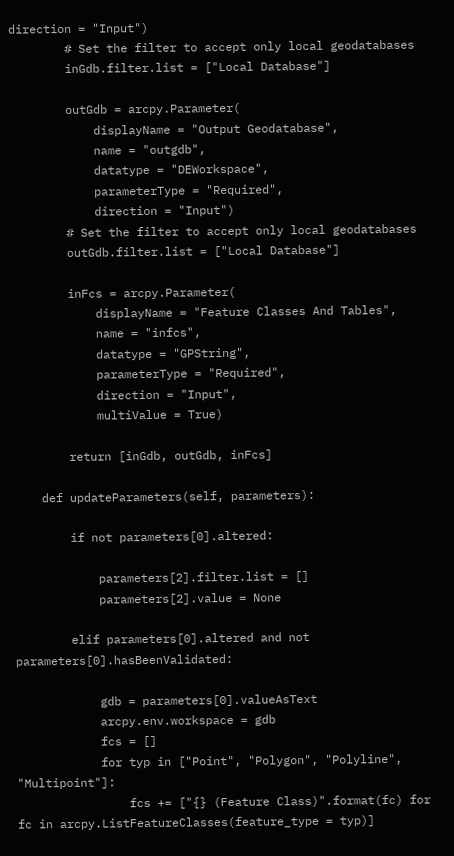direction = "Input")
        # Set the filter to accept only local geodatabases
        inGdb.filter.list = ["Local Database"]

        outGdb = arcpy.Parameter(
            displayName = "Output Geodatabase",
            name = "outgdb",
            datatype = "DEWorkspace",
            parameterType = "Required",
            direction = "Input")
        # Set the filter to accept only local geodatabases
        outGdb.filter.list = ["Local Database"]

        inFcs = arcpy.Parameter(
            displayName = "Feature Classes And Tables",
            name = "infcs",
            datatype = "GPString",
            parameterType = "Required",
            direction = "Input",
            multiValue = True)

        return [inGdb, outGdb, inFcs]

    def updateParameters(self, parameters):

        if not parameters[0].altered:

            parameters[2].filter.list = []
            parameters[2].value = None

        elif parameters[0].altered and not parameters[0].hasBeenValidated:

            gdb = parameters[0].valueAsText
            arcpy.env.workspace = gdb
            fcs = []
            for typ in ["Point", "Polygon", "Polyline", "Multipoint"]:
                fcs += ["{} (Feature Class)".format(fc) for fc in arcpy.ListFeatureClasses(feature_type = typ)]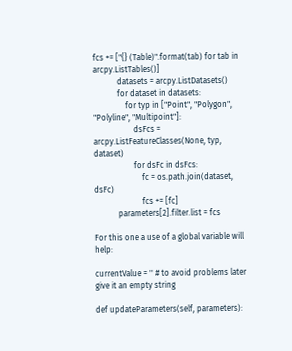fcs += ["{} (Table)".format(tab) for tab in arcpy.ListTables()]
            datasets = arcpy.ListDatasets()
            for dataset in datasets:
                for typ in ["Point", "Polygon", "Polyline", "Multipoint"]:
                    dsFcs = arcpy.ListFeatureClasses(None, typ, dataset)
                    for dsFc in dsFcs:
                        fc = os.path.join(dataset, dsFc)
                        fcs += [fc]
            parameters[2].filter.list = fcs

For this one a use of a global variable will help:

currentValue = '' # to avoid problems later give it an empty string

def updateParameters(self, parameters):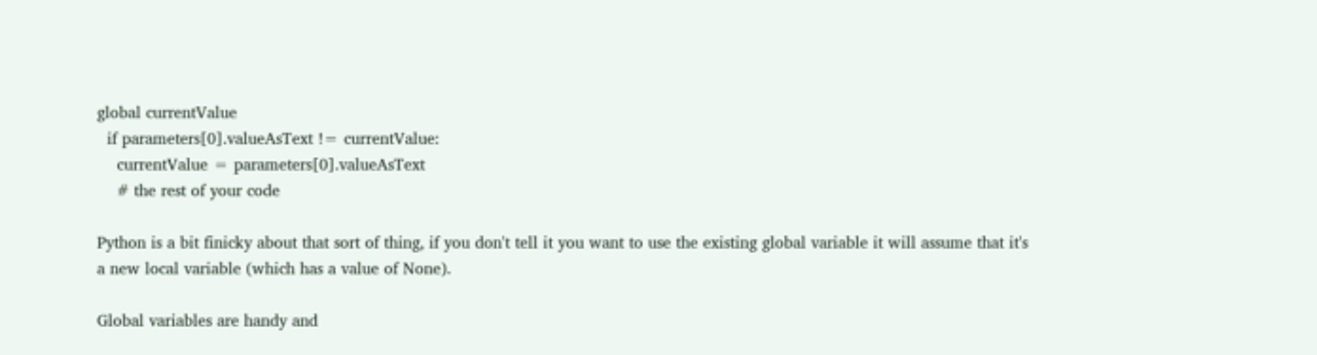global currentValue
  if parameters[0].valueAsText != currentValue:
    currentValue = parameters[0].valueAsText
    # the rest of your code

Python is a bit finicky about that sort of thing, if you don't tell it you want to use the existing global variable it will assume that it's a new local variable (which has a value of None).

Global variables are handy and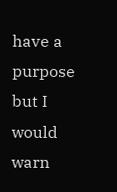have a purpose but I would warn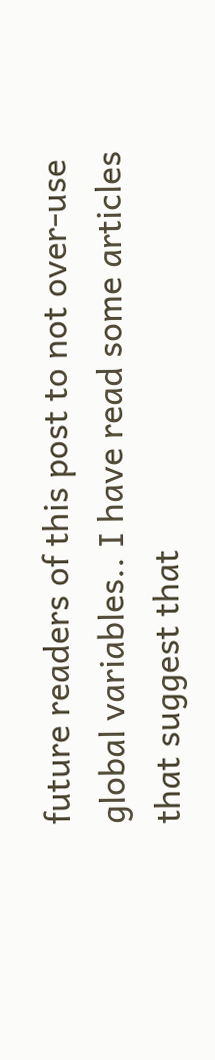future readers of this post to not over-use global variables.. I have read some articles that suggest that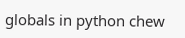globals in python chew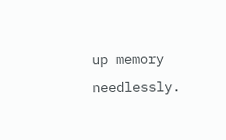up memory needlessly.